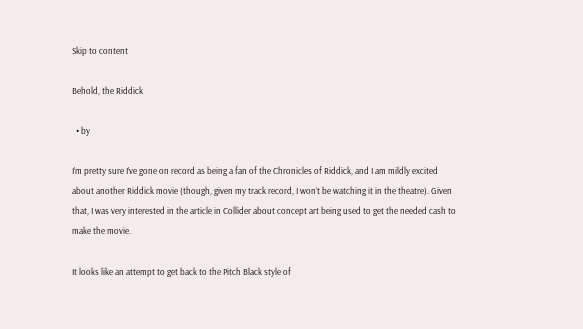Skip to content

Behold, the Riddick

  • by

I’m pretty sure I’ve gone on record as being a fan of the Chronicles of Riddick, and I am mildly excited about another Riddick movie (though, given my track record, I won’t be watching it in the theatre). Given that, I was very interested in the article in Collider about concept art being used to get the needed cash to make the movie.

It looks like an attempt to get back to the Pitch Black style of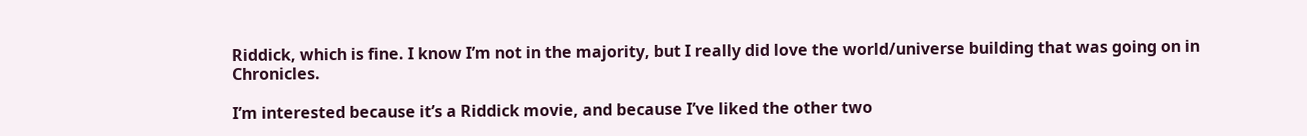Riddick, which is fine. I know I’m not in the majority, but I really did love the world/universe building that was going on in Chronicles.

I’m interested because it’s a Riddick movie, and because I’ve liked the other two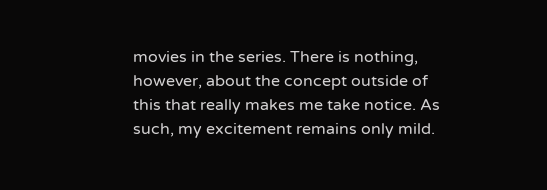movies in the series. There is nothing, however, about the concept outside of this that really makes me take notice. As such, my excitement remains only mild.